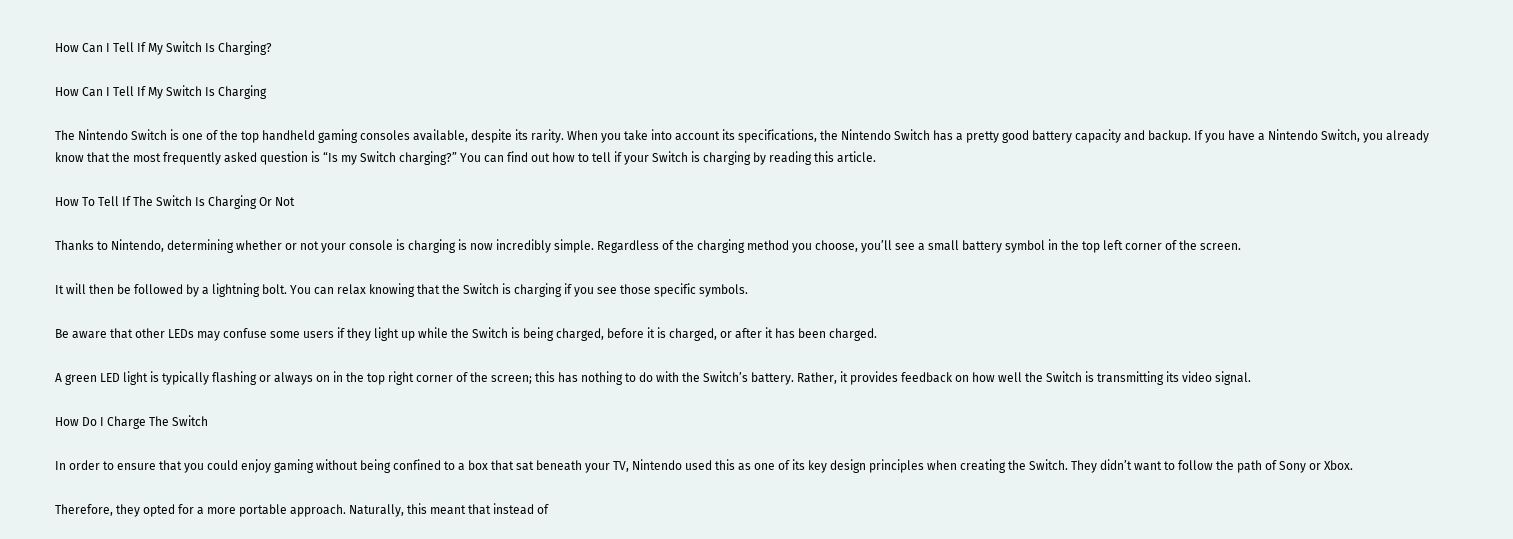How Can I Tell If My Switch Is Charging?

How Can I Tell If My Switch Is Charging

The Nintendo Switch is one of the top handheld gaming consoles available, despite its rarity. When you take into account its specifications, the Nintendo Switch has a pretty good battery capacity and backup. If you have a Nintendo Switch, you already know that the most frequently asked question is “Is my Switch charging?” You can find out how to tell if your Switch is charging by reading this article.

How To Tell If The Switch Is Charging Or Not

Thanks to Nintendo, determining whether or not your console is charging is now incredibly simple. Regardless of the charging method you choose, you’ll see a small battery symbol in the top left corner of the screen.

It will then be followed by a lightning bolt. You can relax knowing that the Switch is charging if you see those specific symbols.

Be aware that other LEDs may confuse some users if they light up while the Switch is being charged, before it is charged, or after it has been charged.

A green LED light is typically flashing or always on in the top right corner of the screen; this has nothing to do with the Switch’s battery. Rather, it provides feedback on how well the Switch is transmitting its video signal.

How Do I Charge The Switch

In order to ensure that you could enjoy gaming without being confined to a box that sat beneath your TV, Nintendo used this as one of its key design principles when creating the Switch. They didn’t want to follow the path of Sony or Xbox.

Therefore, they opted for a more portable approach. Naturally, this meant that instead of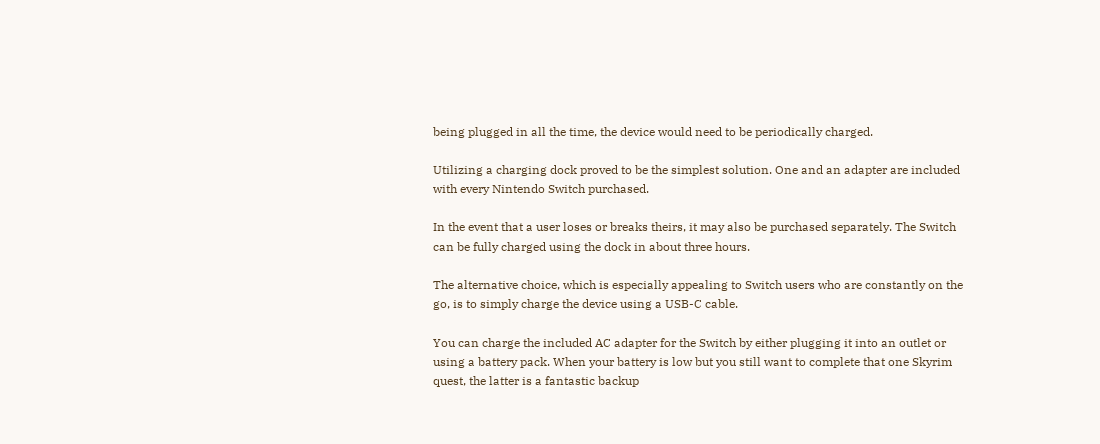being plugged in all the time, the device would need to be periodically charged.

Utilizing a charging dock proved to be the simplest solution. One and an adapter are included with every Nintendo Switch purchased.

In the event that a user loses or breaks theirs, it may also be purchased separately. The Switch can be fully charged using the dock in about three hours.

The alternative choice, which is especially appealing to Switch users who are constantly on the go, is to simply charge the device using a USB-C cable.

You can charge the included AC adapter for the Switch by either plugging it into an outlet or using a battery pack. When your battery is low but you still want to complete that one Skyrim quest, the latter is a fantastic backup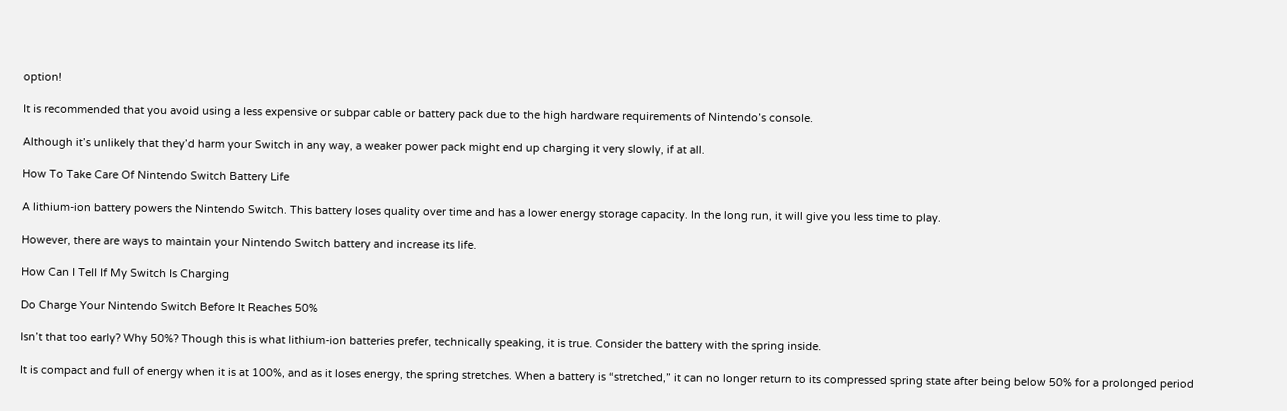option!

It is recommended that you avoid using a less expensive or subpar cable or battery pack due to the high hardware requirements of Nintendo’s console.

Although it’s unlikely that they’d harm your Switch in any way, a weaker power pack might end up charging it very slowly, if at all.

How To Take Care Of Nintendo Switch Battery Life

A lithium-ion battery powers the Nintendo Switch. This battery loses quality over time and has a lower energy storage capacity. In the long run, it will give you less time to play.

However, there are ways to maintain your Nintendo Switch battery and increase its life.

How Can I Tell If My Switch Is Charging

Do Charge Your Nintendo Switch Before It Reaches 50%

Isn’t that too early? Why 50%? Though this is what lithium-ion batteries prefer, technically speaking, it is true. Consider the battery with the spring inside.

It is compact and full of energy when it is at 100%, and as it loses energy, the spring stretches. When a battery is “stretched,” it can no longer return to its compressed spring state after being below 50% for a prolonged period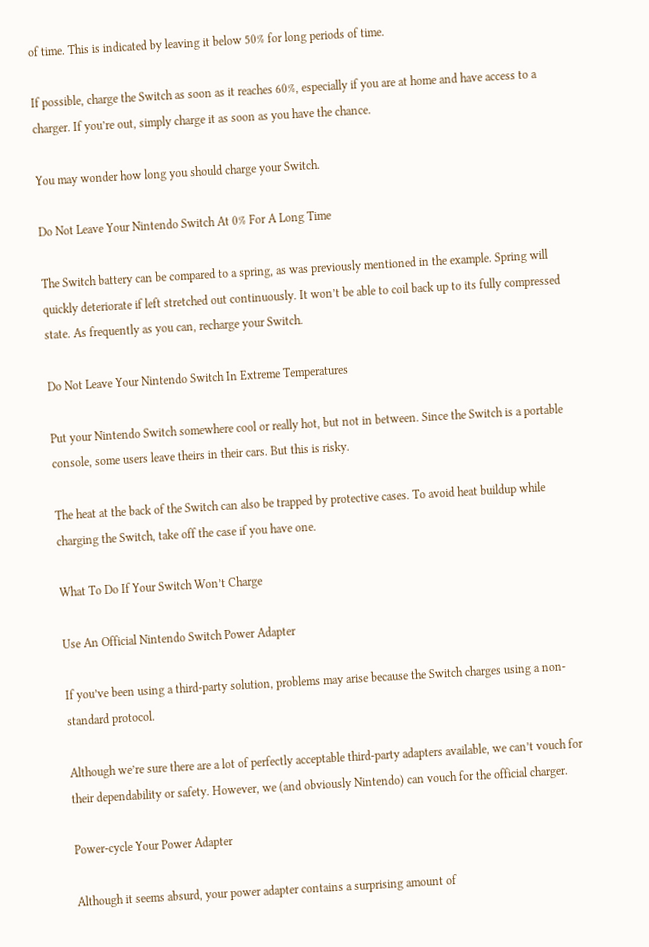of time. This is indicated by leaving it below 50% for long periods of time.

If possible, charge the Switch as soon as it reaches 60%, especially if you are at home and have access to a charger. If you’re out, simply charge it as soon as you have the chance.

You may wonder how long you should charge your Switch.

Do Not Leave Your Nintendo Switch At 0% For A Long Time

The Switch battery can be compared to a spring, as was previously mentioned in the example. Spring will quickly deteriorate if left stretched out continuously. It won’t be able to coil back up to its fully compressed state. As frequently as you can, recharge your Switch.

Do Not Leave Your Nintendo Switch In Extreme Temperatures

Put your Nintendo Switch somewhere cool or really hot, but not in between. Since the Switch is a portable console, some users leave theirs in their cars. But this is risky.

The heat at the back of the Switch can also be trapped by protective cases. To avoid heat buildup while charging the Switch, take off the case if you have one.

What To Do If Your Switch Won’t Charge

Use An Official Nintendo Switch Power Adapter

If you’ve been using a third-party solution, problems may arise because the Switch charges using a non-standard protocol.

Although we’re sure there are a lot of perfectly acceptable third-party adapters available, we can’t vouch for their dependability or safety. However, we (and obviously Nintendo) can vouch for the official charger.

Power-cycle Your Power Adapter

Although it seems absurd, your power adapter contains a surprising amount of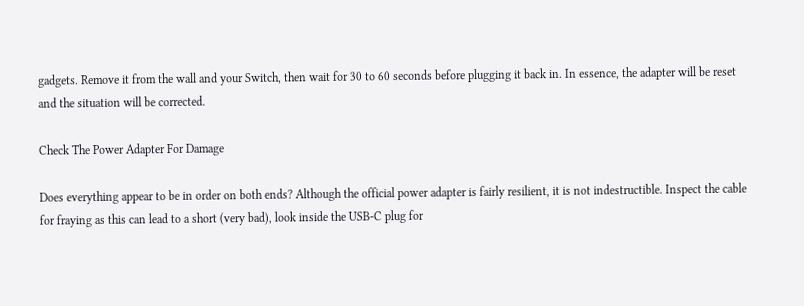gadgets. Remove it from the wall and your Switch, then wait for 30 to 60 seconds before plugging it back in. In essence, the adapter will be reset and the situation will be corrected.

Check The Power Adapter For Damage

Does everything appear to be in order on both ends? Although the official power adapter is fairly resilient, it is not indestructible. Inspect the cable for fraying as this can lead to a short (very bad), look inside the USB-C plug for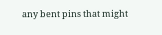any bent pins that might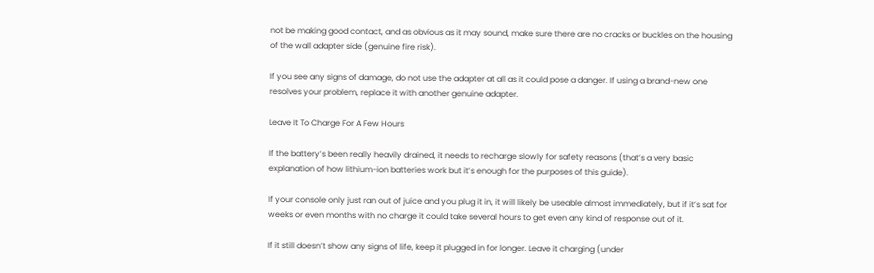not be making good contact, and as obvious as it may sound, make sure there are no cracks or buckles on the housing of the wall adapter side (genuine fire risk).

If you see any signs of damage, do not use the adapter at all as it could pose a danger. If using a brand-new one resolves your problem, replace it with another genuine adapter.

Leave It To Charge For A Few Hours

If the battery’s been really heavily drained, it needs to recharge slowly for safety reasons (that’s a very basic explanation of how lithium-ion batteries work but it’s enough for the purposes of this guide).

If your console only just ran out of juice and you plug it in, it will likely be useable almost immediately, but if it’s sat for weeks or even months with no charge it could take several hours to get even any kind of response out of it.

If it still doesn’t show any signs of life, keep it plugged in for longer. Leave it charging (under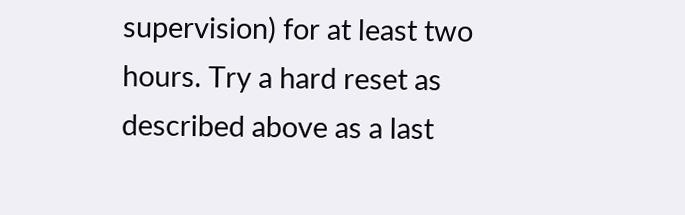supervision) for at least two hours. Try a hard reset as described above as a last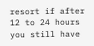resort if after 12 to 24 hours you still have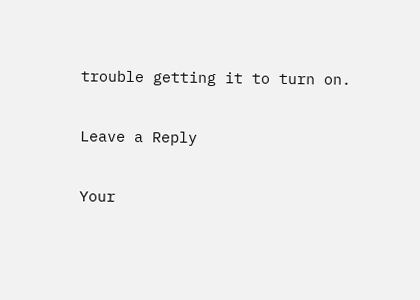trouble getting it to turn on.

Leave a Reply

Your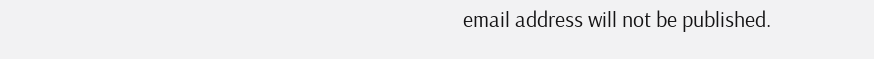email address will not be published.